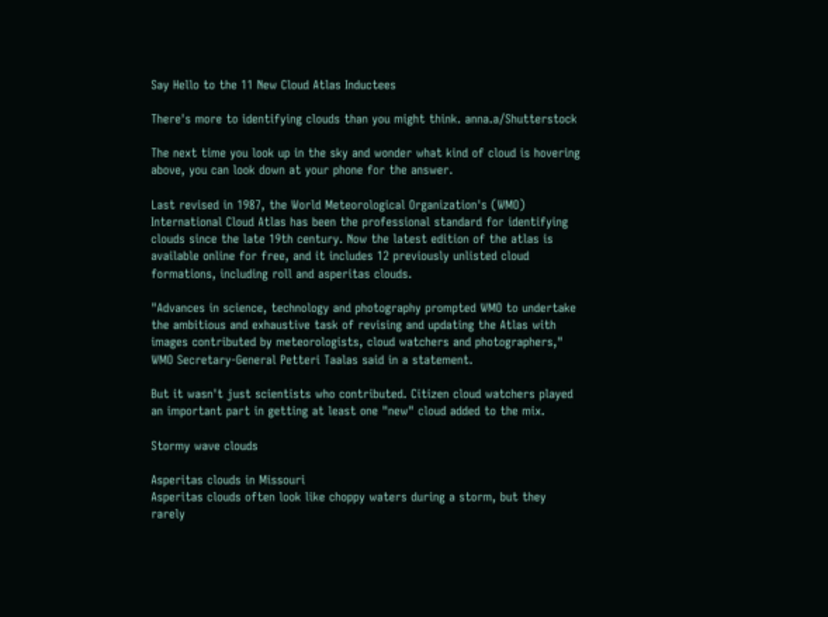Say Hello to the 11 New Cloud Atlas Inductees

There's more to identifying clouds than you might think. anna.a/Shutterstock

The next time you look up in the sky and wonder what kind of cloud is hovering above, you can look down at your phone for the answer.

Last revised in 1987, the World Meteorological Organization's (WMO) International Cloud Atlas has been the professional standard for identifying clouds since the late 19th century. Now the latest edition of the atlas is available online for free, and it includes 12 previously unlisted cloud formations, including roll and asperitas clouds.

"Advances in science, technology and photography prompted WMO to undertake the ambitious and exhaustive task of revising and updating the Atlas with images contributed by meteorologists, cloud watchers and photographers," WMO Secretary-General Petteri Taalas said in a statement.

But it wasn't just scientists who contributed. Citizen cloud watchers played an important part in getting at least one "new" cloud added to the mix.

Stormy wave clouds

Asperitas clouds in Missouri
Asperitas clouds often look like choppy waters during a storm, but they rarely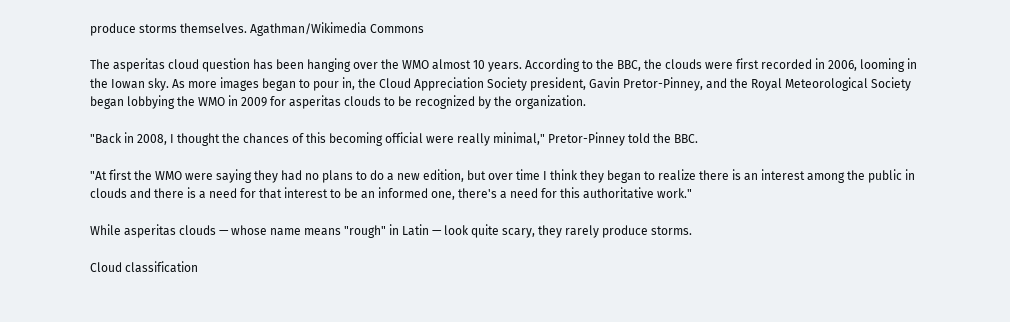produce storms themselves. Agathman/Wikimedia Commons

The asperitas cloud question has been hanging over the WMO almost 10 years. According to the BBC, the clouds were first recorded in 2006, looming in the Iowan sky. As more images began to pour in, the Cloud Appreciation Society president, Gavin Pretor-Pinney, and the Royal Meteorological Society began lobbying the WMO in 2009 for asperitas clouds to be recognized by the organization.

"Back in 2008, I thought the chances of this becoming official were really minimal," Pretor-Pinney told the BBC.

"At first the WMO were saying they had no plans to do a new edition, but over time I think they began to realize there is an interest among the public in clouds and there is a need for that interest to be an informed one, there's a need for this authoritative work."

While asperitas clouds — whose name means "rough" in Latin — look quite scary, they rarely produce storms.

Cloud classification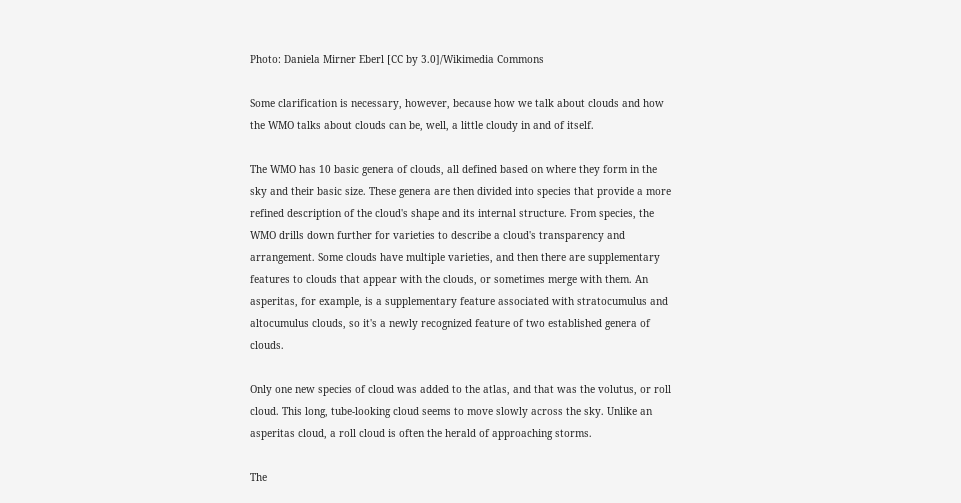Photo: Daniela Mirner Eberl [CC by 3.0]/Wikimedia Commons

Some clarification is necessary, however, because how we talk about clouds and how the WMO talks about clouds can be, well, a little cloudy in and of itself.

The WMO has 10 basic genera of clouds, all defined based on where they form in the sky and their basic size. These genera are then divided into species that provide a more refined description of the cloud's shape and its internal structure. From species, the WMO drills down further for varieties to describe a cloud's transparency and arrangement. Some clouds have multiple varieties, and then there are supplementary features to clouds that appear with the clouds, or sometimes merge with them. An asperitas, for example, is a supplementary feature associated with stratocumulus and altocumulus clouds, so it's a newly recognized feature of two established genera of clouds.

Only one new species of cloud was added to the atlas, and that was the volutus, or roll cloud. This long, tube-looking cloud seems to move slowly across the sky. Unlike an asperitas cloud, a roll cloud is often the herald of approaching storms.

The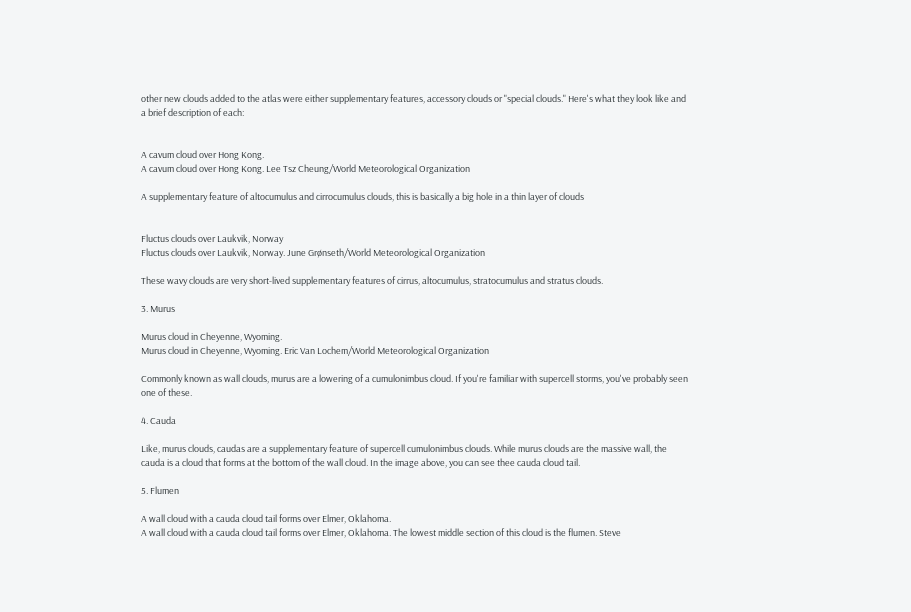other new clouds added to the atlas were either supplementary features, accessory clouds or "special clouds." Here's what they look like and a brief description of each:


A cavum cloud over Hong Kong.
A cavum cloud over Hong Kong. Lee Tsz Cheung/World Meteorological Organization

A supplementary feature of altocumulus and cirrocumulus clouds, this is basically a big hole in a thin layer of clouds


Fluctus clouds over Laukvik, Norway
Fluctus clouds over Laukvik, Norway. June Grønseth/World Meteorological Organization

These wavy clouds are very short-lived supplementary features of cirrus, altocumulus, stratocumulus and stratus clouds.

3. Murus

Murus cloud in Cheyenne, Wyoming.
Murus cloud in Cheyenne, Wyoming. Eric Van Lochem/World Meteorological Organization

Commonly known as wall clouds, murus are a lowering of a cumulonimbus cloud. If you're familiar with supercell storms, you've probably seen one of these.

4. Cauda

Like, murus clouds, caudas are a supplementary feature of supercell cumulonimbus clouds. While murus clouds are the massive wall, the cauda is a cloud that forms at the bottom of the wall cloud. In the image above, you can see thee cauda cloud tail.

5. Flumen

A wall cloud with a cauda cloud tail forms over Elmer, Oklahoma.
A wall cloud with a cauda cloud tail forms over Elmer, Oklahoma. The lowest middle section of this cloud is the flumen. Steve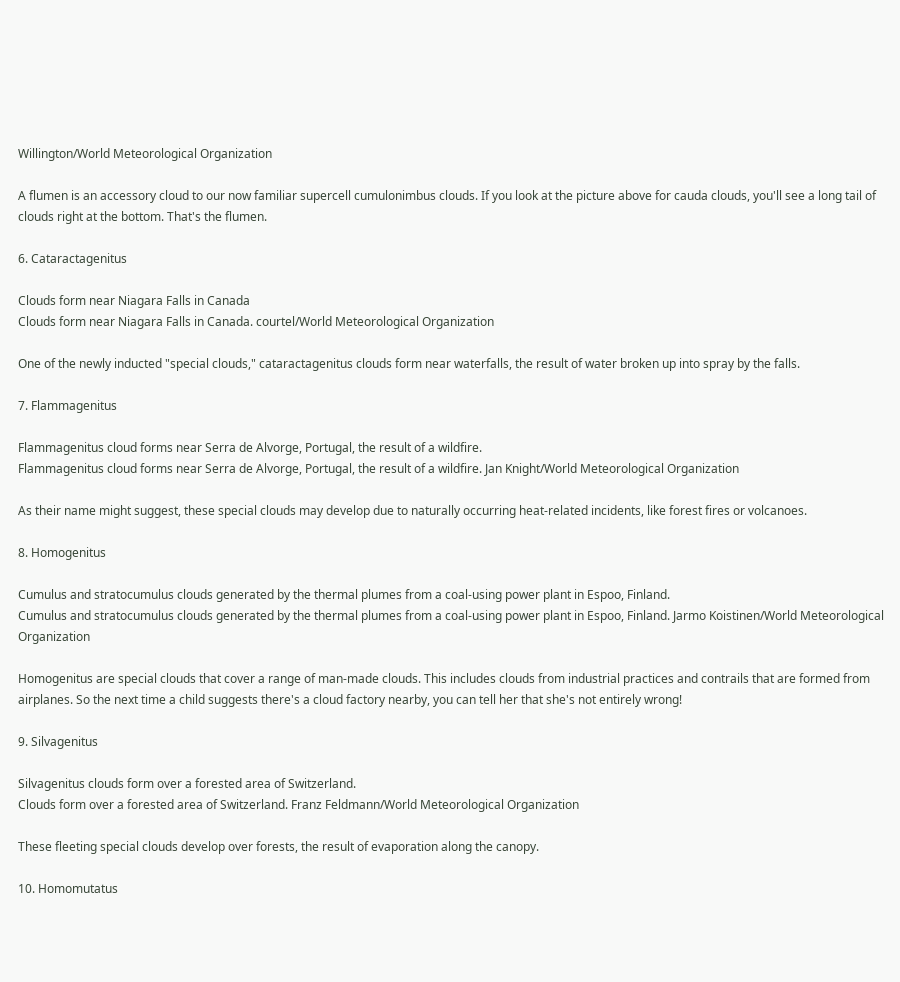Willington/World Meteorological Organization

A flumen is an accessory cloud to our now familiar supercell cumulonimbus clouds. If you look at the picture above for cauda clouds, you'll see a long tail of clouds right at the bottom. That's the flumen.

6. Cataractagenitus

Clouds form near Niagara Falls in Canada
Clouds form near Niagara Falls in Canada. courtel/World Meteorological Organization

One of the newly inducted "special clouds," cataractagenitus clouds form near waterfalls, the result of water broken up into spray by the falls.

7. Flammagenitus

Flammagenitus cloud forms near Serra de Alvorge, Portugal, the result of a wildfire.
Flammagenitus cloud forms near Serra de Alvorge, Portugal, the result of a wildfire. Jan Knight/World Meteorological Organization

As their name might suggest, these special clouds may develop due to naturally occurring heat-related incidents, like forest fires or volcanoes.

8. Homogenitus

Cumulus and stratocumulus clouds generated by the thermal plumes from a coal-using power plant in Espoo, Finland.
Cumulus and stratocumulus clouds generated by the thermal plumes from a coal-using power plant in Espoo, Finland. Jarmo Koistinen/World Meteorological Organization

Homogenitus are special clouds that cover a range of man-made clouds. This includes clouds from industrial practices and contrails that are formed from airplanes. So the next time a child suggests there's a cloud factory nearby, you can tell her that she's not entirely wrong!

9. Silvagenitus

Silvagenitus clouds form over a forested area of Switzerland.
Clouds form over a forested area of Switzerland. Franz Feldmann/World Meteorological Organization

These fleeting special clouds develop over forests, the result of evaporation along the canopy.

10. Homomutatus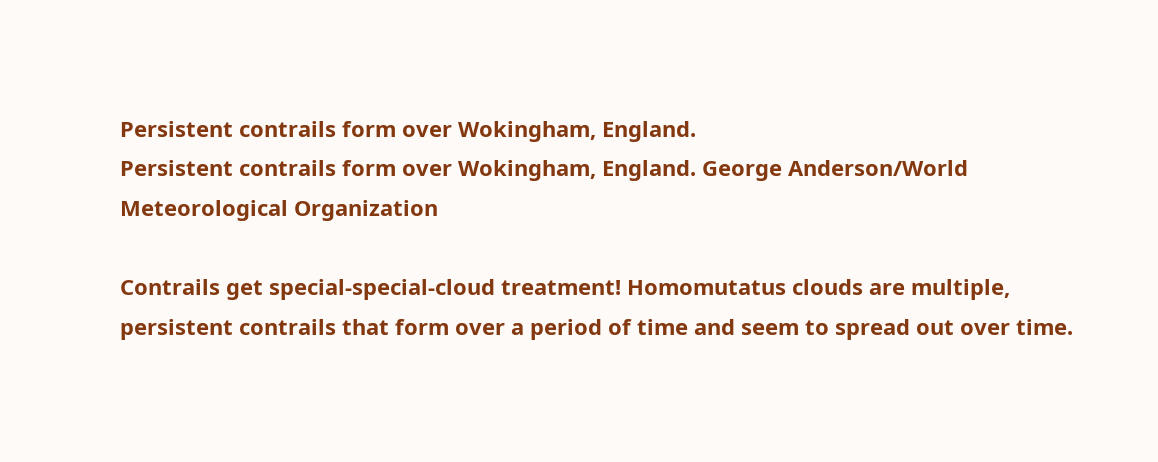Persistent contrails form over Wokingham, England.
Persistent contrails form over Wokingham, England. George Anderson/World Meteorological Organization

Contrails get special-special-cloud treatment! Homomutatus clouds are multiple, persistent contrails that form over a period of time and seem to spread out over time.